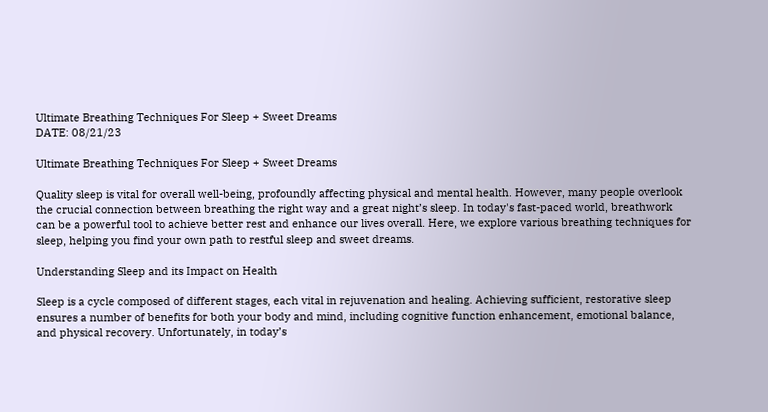Ultimate Breathing Techniques For Sleep + Sweet Dreams
DATE: 08/21/23

Ultimate Breathing Techniques For Sleep + Sweet Dreams

Quality sleep is vital for overall well-being, profoundly affecting physical and mental health. However, many people overlook the crucial connection between breathing the right way and a great night’s sleep. In today's fast-paced world, breathwork can be a powerful tool to achieve better rest and enhance our lives overall. Here, we explore various breathing techniques for sleep, helping you find your own path to restful sleep and sweet dreams.

Understanding Sleep and its Impact on Health

Sleep is a cycle composed of different stages, each vital in rejuvenation and healing. Achieving sufficient, restorative sleep ensures a number of benefits for both your body and mind, including cognitive function enhancement, emotional balance, and physical recovery. Unfortunately, in today’s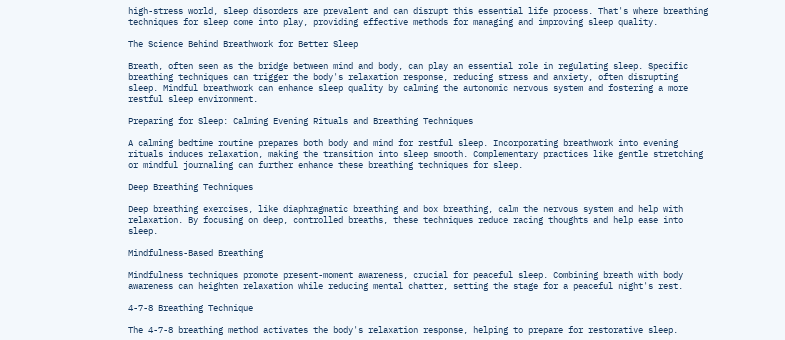high-stress world, sleep disorders are prevalent and can disrupt this essential life process. That's where breathing techniques for sleep come into play, providing effective methods for managing and improving sleep quality.

The Science Behind Breathwork for Better Sleep

Breath, often seen as the bridge between mind and body, can play an essential role in regulating sleep. Specific breathing techniques can trigger the body's relaxation response, reducing stress and anxiety, often disrupting sleep. Mindful breathwork can enhance sleep quality by calming the autonomic nervous system and fostering a more restful sleep environment.

Preparing for Sleep: Calming Evening Rituals and Breathing Techniques

A calming bedtime routine prepares both body and mind for restful sleep. Incorporating breathwork into evening rituals induces relaxation, making the transition into sleep smooth. Complementary practices like gentle stretching or mindful journaling can further enhance these breathing techniques for sleep.

Deep Breathing Techniques

Deep breathing exercises, like diaphragmatic breathing and box breathing, calm the nervous system and help with relaxation. By focusing on deep, controlled breaths, these techniques reduce racing thoughts and help ease into sleep.

Mindfulness-Based Breathing

Mindfulness techniques promote present-moment awareness, crucial for peaceful sleep. Combining breath with body awareness can heighten relaxation while reducing mental chatter, setting the stage for a peaceful night's rest.

4-7-8 Breathing Technique

The 4-7-8 breathing method activates the body's relaxation response, helping to prepare for restorative sleep.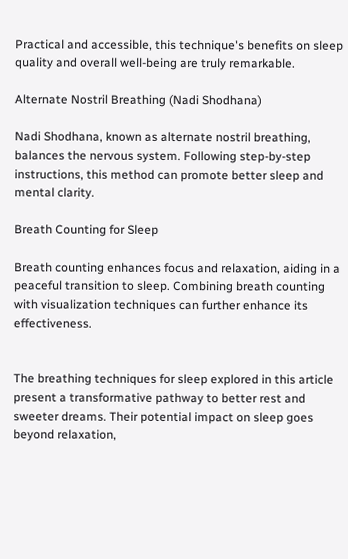Practical and accessible, this technique's benefits on sleep quality and overall well-being are truly remarkable.

Alternate Nostril Breathing (Nadi Shodhana)

Nadi Shodhana, known as alternate nostril breathing, balances the nervous system. Following step-by-step instructions, this method can promote better sleep and mental clarity.

Breath Counting for Sleep

Breath counting enhances focus and relaxation, aiding in a peaceful transition to sleep. Combining breath counting with visualization techniques can further enhance its effectiveness.


The breathing techniques for sleep explored in this article present a transformative pathway to better rest and sweeter dreams. Their potential impact on sleep goes beyond relaxation,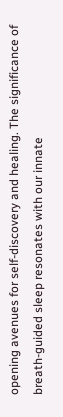opening avenues for self-discovery and healing. The significance of breath-guided sleep resonates with our innate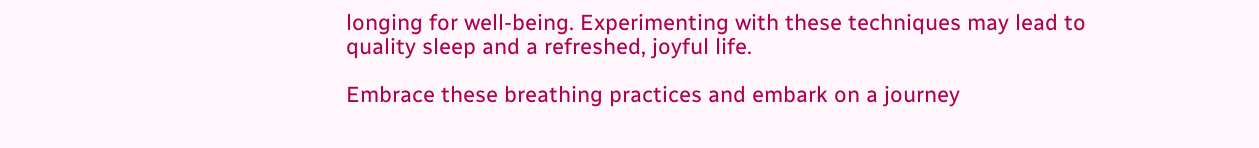longing for well-being. Experimenting with these techniques may lead to quality sleep and a refreshed, joyful life.

Embrace these breathing practices and embark on a journey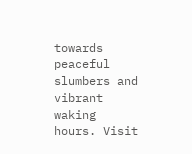towards peaceful slumbers and vibrant waking hours. Visit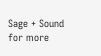Sage + Sound for more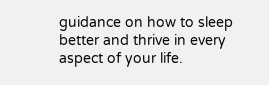guidance on how to sleep better and thrive in every aspect of your life.